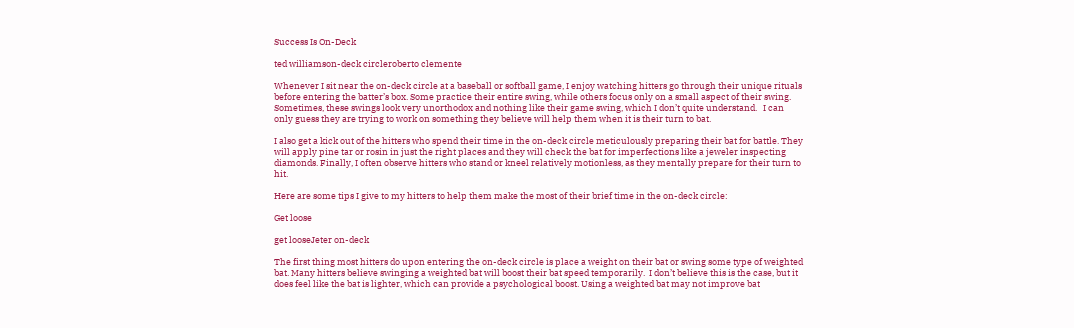Success Is On-Deck

ted williamson-deck circleroberto clemente

Whenever I sit near the on-deck circle at a baseball or softball game, I enjoy watching hitters go through their unique rituals before entering the batter’s box. Some practice their entire swing, while others focus only on a small aspect of their swing. Sometimes, these swings look very unorthodox and nothing like their game swing, which I don’t quite understand.   I can only guess they are trying to work on something they believe will help them when it is their turn to bat.

I also get a kick out of the hitters who spend their time in the on-deck circle meticulously preparing their bat for battle. They will apply pine tar or rosin in just the right places and they will check the bat for imperfections like a jeweler inspecting diamonds. Finally, I often observe hitters who stand or kneel relatively motionless, as they mentally prepare for their turn to hit.

Here are some tips I give to my hitters to help them make the most of their brief time in the on-deck circle:

Get loose

get looseJeter on-deck

The first thing most hitters do upon entering the on-deck circle is place a weight on their bat or swing some type of weighted bat. Many hitters believe swinging a weighted bat will boost their bat speed temporarily.  I don’t believe this is the case, but it does feel like the bat is lighter, which can provide a psychological boost. Using a weighted bat may not improve bat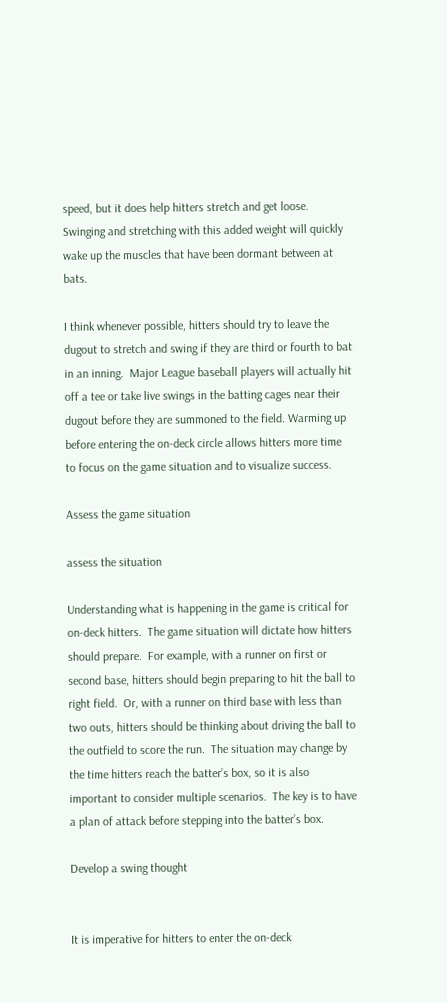speed, but it does help hitters stretch and get loose.  Swinging and stretching with this added weight will quickly wake up the muscles that have been dormant between at bats.

I think whenever possible, hitters should try to leave the dugout to stretch and swing if they are third or fourth to bat in an inning.  Major League baseball players will actually hit off a tee or take live swings in the batting cages near their dugout before they are summoned to the field. Warming up before entering the on-deck circle allows hitters more time to focus on the game situation and to visualize success.

Assess the game situation

assess the situation

Understanding what is happening in the game is critical for on-deck hitters.  The game situation will dictate how hitters should prepare.  For example, with a runner on first or second base, hitters should begin preparing to hit the ball to right field.  Or, with a runner on third base with less than two outs, hitters should be thinking about driving the ball to the outfield to score the run.  The situation may change by the time hitters reach the batter’s box, so it is also important to consider multiple scenarios.  The key is to have a plan of attack before stepping into the batter’s box.

Develop a swing thought


It is imperative for hitters to enter the on-deck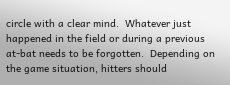circle with a clear mind.  Whatever just happened in the field or during a previous at-bat needs to be forgotten.  Depending on the game situation, hitters should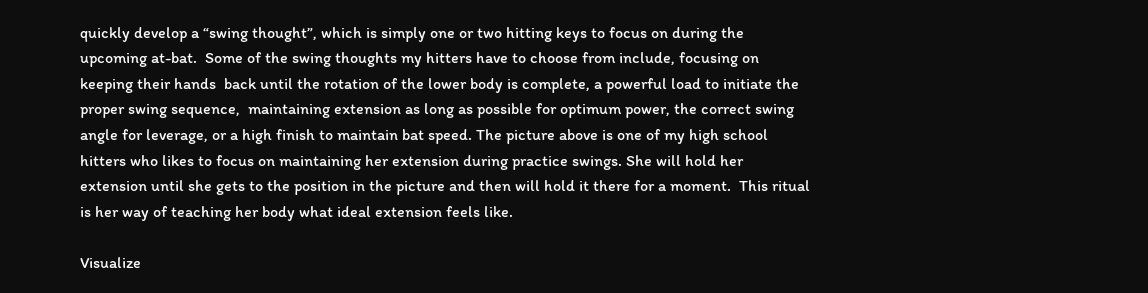quickly develop a “swing thought”, which is simply one or two hitting keys to focus on during the upcoming at-bat.  Some of the swing thoughts my hitters have to choose from include, focusing on keeping their hands  back until the rotation of the lower body is complete, a powerful load to initiate the proper swing sequence,  maintaining extension as long as possible for optimum power, the correct swing angle for leverage, or a high finish to maintain bat speed. The picture above is one of my high school hitters who likes to focus on maintaining her extension during practice swings. She will hold her extension until she gets to the position in the picture and then will hold it there for a moment.  This ritual is her way of teaching her body what ideal extension feels like.

Visualize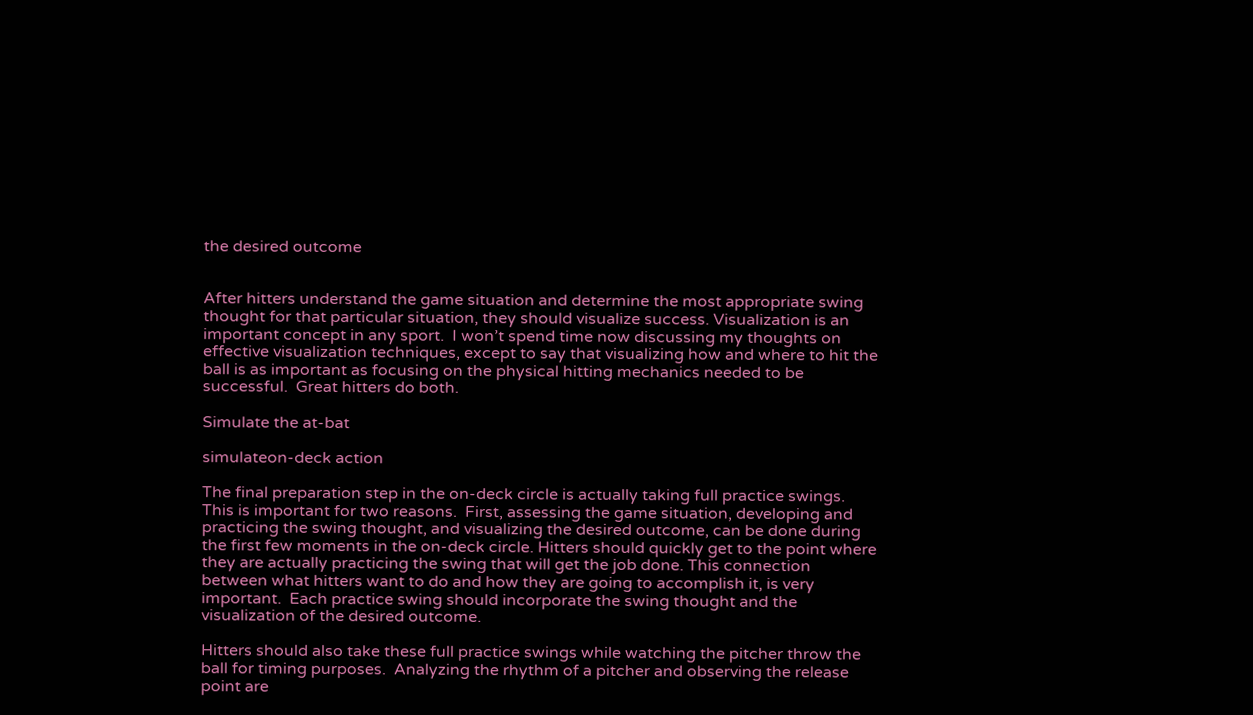the desired outcome


After hitters understand the game situation and determine the most appropriate swing thought for that particular situation, they should visualize success. Visualization is an important concept in any sport.  I won’t spend time now discussing my thoughts on effective visualization techniques, except to say that visualizing how and where to hit the ball is as important as focusing on the physical hitting mechanics needed to be successful.  Great hitters do both.

Simulate the at-bat

simulateon-deck action

The final preparation step in the on-deck circle is actually taking full practice swings.  This is important for two reasons.  First, assessing the game situation, developing and practicing the swing thought, and visualizing the desired outcome, can be done during the first few moments in the on-deck circle. Hitters should quickly get to the point where they are actually practicing the swing that will get the job done. This connection between what hitters want to do and how they are going to accomplish it, is very important.  Each practice swing should incorporate the swing thought and the visualization of the desired outcome.

Hitters should also take these full practice swings while watching the pitcher throw the ball for timing purposes.  Analyzing the rhythm of a pitcher and observing the release point are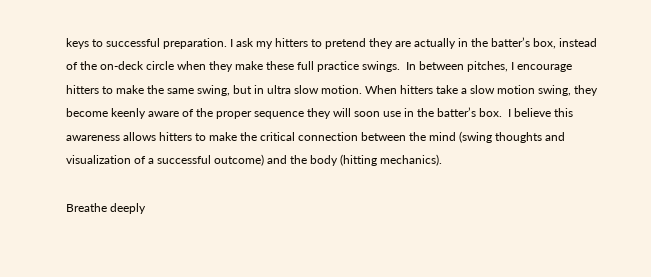keys to successful preparation. I ask my hitters to pretend they are actually in the batter’s box, instead of the on-deck circle when they make these full practice swings.  In between pitches, I encourage hitters to make the same swing, but in ultra slow motion. When hitters take a slow motion swing, they become keenly aware of the proper sequence they will soon use in the batter’s box.  I believe this awareness allows hitters to make the critical connection between the mind (swing thoughts and visualization of a successful outcome) and the body (hitting mechanics).

Breathe deeply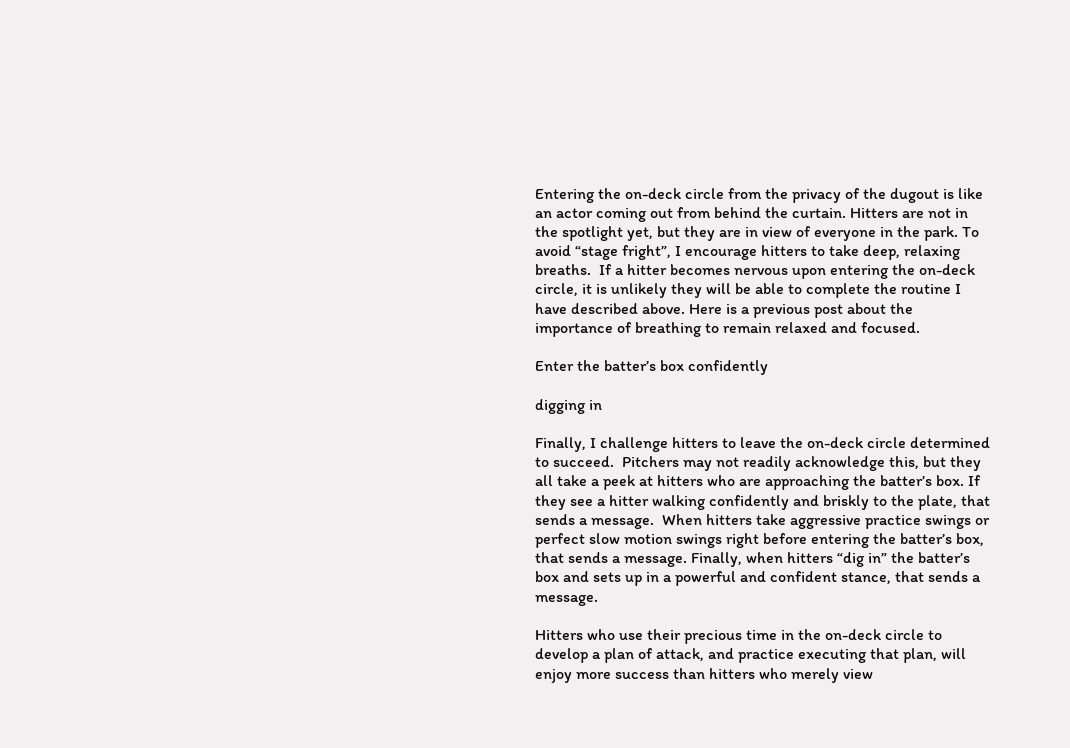Entering the on-deck circle from the privacy of the dugout is like an actor coming out from behind the curtain. Hitters are not in the spotlight yet, but they are in view of everyone in the park. To avoid “stage fright”, I encourage hitters to take deep, relaxing breaths.  If a hitter becomes nervous upon entering the on-deck circle, it is unlikely they will be able to complete the routine I have described above. Here is a previous post about the importance of breathing to remain relaxed and focused.

Enter the batter’s box confidently

digging in

Finally, I challenge hitters to leave the on-deck circle determined to succeed.  Pitchers may not readily acknowledge this, but they all take a peek at hitters who are approaching the batter’s box. If they see a hitter walking confidently and briskly to the plate, that sends a message.  When hitters take aggressive practice swings or perfect slow motion swings right before entering the batter’s box, that sends a message. Finally, when hitters “dig in” the batter’s box and sets up in a powerful and confident stance, that sends a message.

Hitters who use their precious time in the on-deck circle to develop a plan of attack, and practice executing that plan, will enjoy more success than hitters who merely view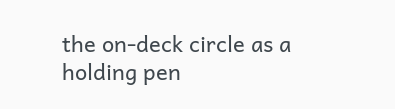the on-deck circle as a holding pen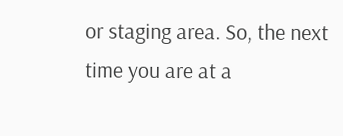or staging area. So, the next time you are at a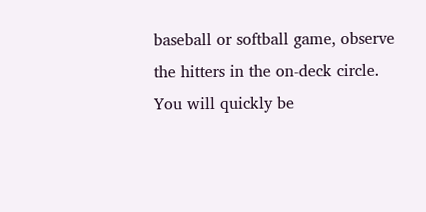baseball or softball game, observe the hitters in the on-deck circle.  You will quickly be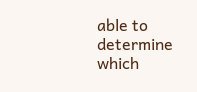able to determine which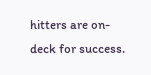hitters are on-deck for success.